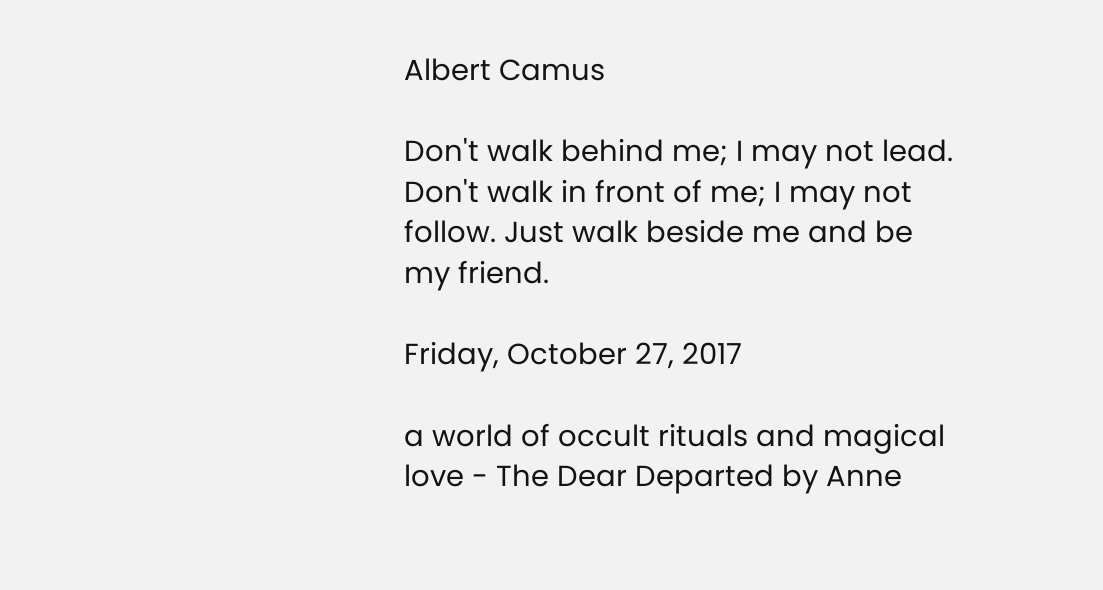Albert Camus

Don't walk behind me; I may not lead. Don't walk in front of me; I may not follow. Just walk beside me and be my friend.

Friday, October 27, 2017

a world of occult rituals and magical love - The Dear Departed by Anne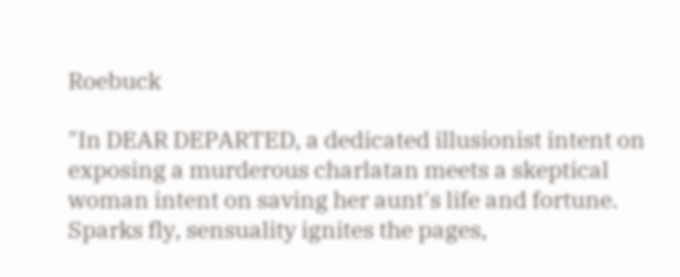Roebuck

"In DEAR DEPARTED, a dedicated illusionist intent on exposing a murderous charlatan meets a skeptical woman intent on saving her aunt's life and fortune. Sparks fly, sensuality ignites the pages,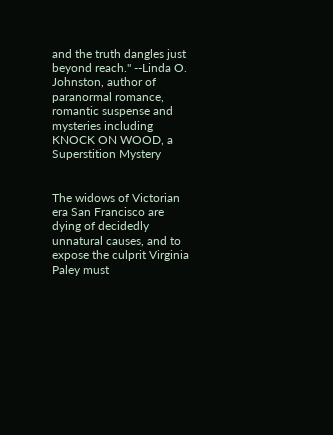and the truth dangles just beyond reach." --Linda O. Johnston, author of paranormal romance, romantic suspense and mysteries including KNOCK ON WOOD, a Superstition Mystery


The widows of Victorian era San Francisco are dying of decidedly unnatural causes, and to expose the culprit Virginia Paley must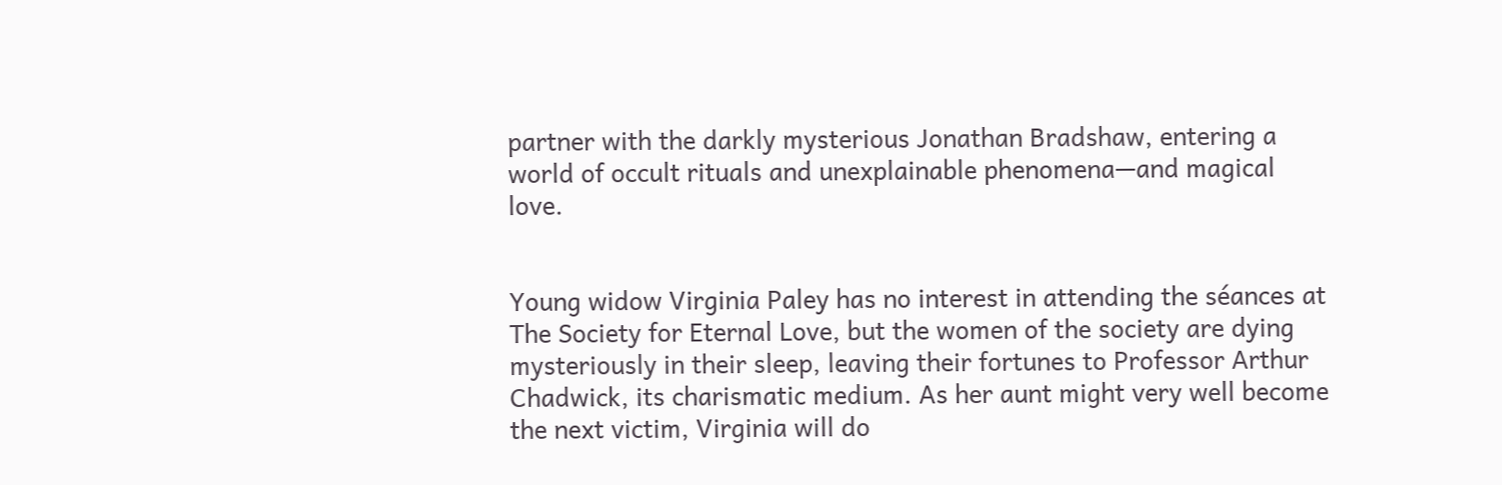partner with the darkly mysterious Jonathan Bradshaw, entering a world of occult rituals and unexplainable phenomena—and magical love.


Young widow Virginia Paley has no interest in attending the séances at The Society for Eternal Love, but the women of the society are dying mysteriously in their sleep, leaving their fortunes to Professor Arthur Chadwick, its charismatic medium. As her aunt might very well become the next victim, Virginia will do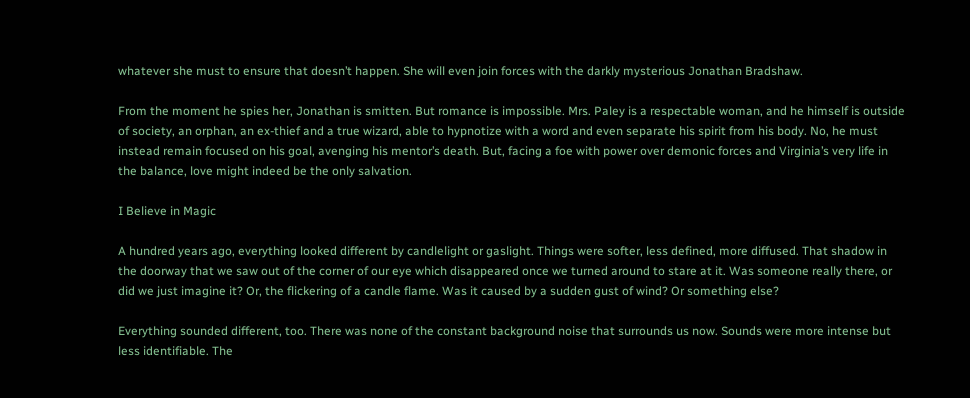whatever she must to ensure that doesn’t happen. She will even join forces with the darkly mysterious Jonathan Bradshaw.

From the moment he spies her, Jonathan is smitten. But romance is impossible. Mrs. Paley is a respectable woman, and he himself is outside of society, an orphan, an ex-thief and a true wizard, able to hypnotize with a word and even separate his spirit from his body. No, he must instead remain focused on his goal, avenging his mentor’s death. But, facing a foe with power over demonic forces and Virginia’s very life in the balance, love might indeed be the only salvation.

I Believe in Magic

A hundred years ago, everything looked different by candlelight or gaslight. Things were softer, less defined, more diffused. That shadow in the doorway that we saw out of the corner of our eye which disappeared once we turned around to stare at it. Was someone really there, or did we just imagine it? Or, the flickering of a candle flame. Was it caused by a sudden gust of wind? Or something else?

Everything sounded different, too. There was none of the constant background noise that surrounds us now. Sounds were more intense but less identifiable. The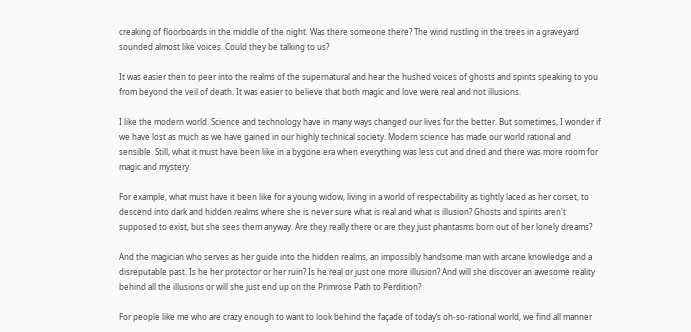creaking of floorboards in the middle of the night. Was there someone there? The wind rustling in the trees in a graveyard sounded almost like voices. Could they be talking to us?

It was easier then to peer into the realms of the supernatural and hear the hushed voices of ghosts and spirits speaking to you from beyond the veil of death. It was easier to believe that both magic and love were real and not illusions.

I like the modern world. Science and technology have in many ways changed our lives for the better. But sometimes, I wonder if we have lost as much as we have gained in our highly technical society. Modern science has made our world rational and sensible. Still, what it must have been like in a bygone era when everything was less cut and dried and there was more room for magic and mystery.

For example, what must have it been like for a young widow, living in a world of respectability as tightly laced as her corset, to descend into dark and hidden realms where she is never sure what is real and what is illusion? Ghosts and spirits aren't supposed to exist, but she sees them anyway. Are they really there or are they just phantasms born out of her lonely dreams?

And the magician who serves as her guide into the hidden realms, an impossibly handsome man with arcane knowledge and a disreputable past. Is he her protector or her ruin? Is he real or just one more illusion? And will she discover an awesome reality behind all the illusions or will she just end up on the Primrose Path to Perdition?

For people like me who are crazy enough to want to look behind the façade of today’s oh-so-rational world, we find all manner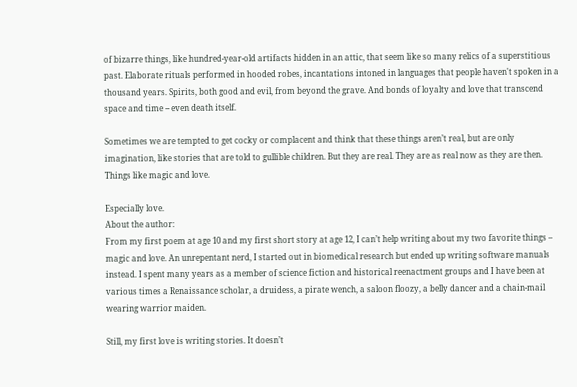of bizarre things, like hundred-year-old artifacts hidden in an attic, that seem like so many relics of a superstitious past. Elaborate rituals performed in hooded robes, incantations intoned in languages that people haven't spoken in a thousand years. Spirits, both good and evil, from beyond the grave. And bonds of loyalty and love that transcend space and time -- even death itself.

Sometimes we are tempted to get cocky or complacent and think that these things aren’t real, but are only imagination, like stories that are told to gullible children. But they are real. They are as real now as they are then. Things like magic and love.

Especially love.
About the author:
From my first poem at age 10 and my first short story at age 12, I can’t help writing about my two favorite things – magic and love. An unrepentant nerd, I started out in biomedical research but ended up writing software manuals instead. I spent many years as a member of science fiction and historical reenactment groups and I have been at various times a Renaissance scholar, a druidess, a pirate wench, a saloon floozy, a belly dancer and a chain-mail wearing warrior maiden.

Still, my first love is writing stories. It doesn’t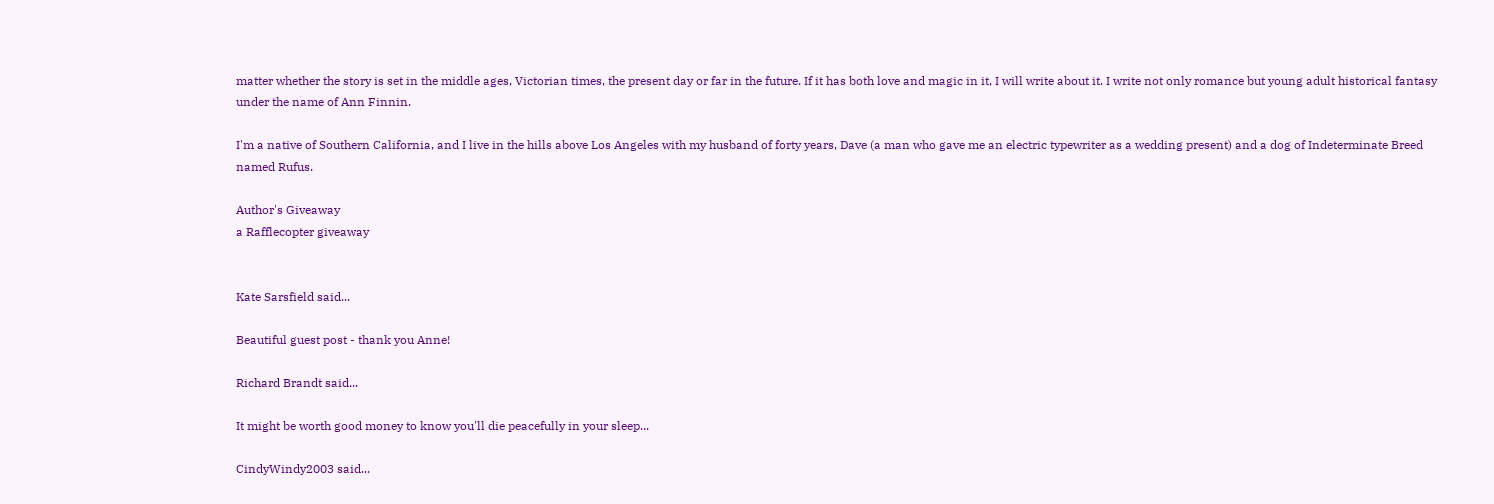matter whether the story is set in the middle ages, Victorian times, the present day or far in the future. If it has both love and magic in it, I will write about it. I write not only romance but young adult historical fantasy under the name of Ann Finnin.

I'm a native of Southern California, and I live in the hills above Los Angeles with my husband of forty years, Dave (a man who gave me an electric typewriter as a wedding present) and a dog of Indeterminate Breed named Rufus.

Author's Giveaway
a Rafflecopter giveaway


Kate Sarsfield said...

Beautiful guest post - thank you Anne!

Richard Brandt said...

It might be worth good money to know you'll die peacefully in your sleep...

CindyWindy2003 said...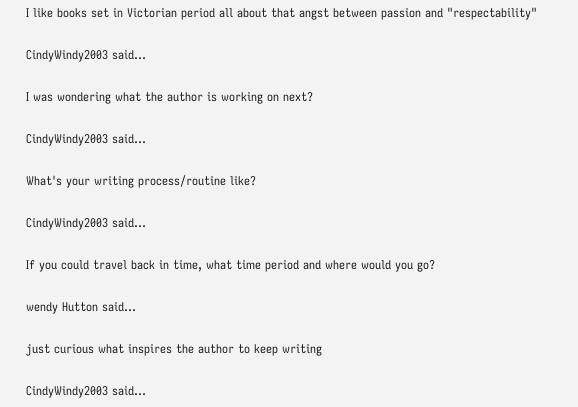I like books set in Victorian period all about that angst between passion and "respectability"

CindyWindy2003 said...

I was wondering what the author is working on next?

CindyWindy2003 said...

What's your writing process/routine like?

CindyWindy2003 said...

If you could travel back in time, what time period and where would you go?

wendy Hutton said...

just curious what inspires the author to keep writing

CindyWindy2003 said...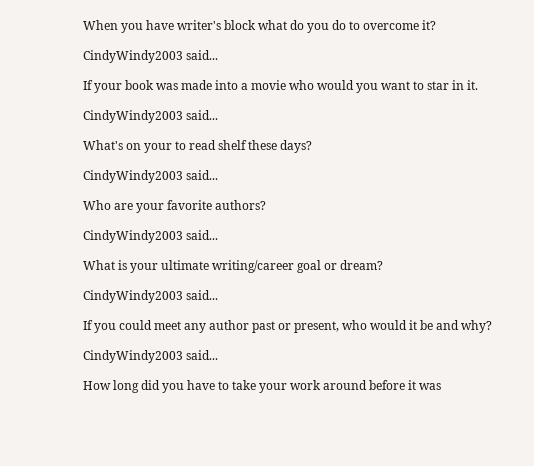When you have writer's block what do you do to overcome it?

CindyWindy2003 said...

If your book was made into a movie who would you want to star in it.

CindyWindy2003 said...

What's on your to read shelf these days?

CindyWindy2003 said...

Who are your favorite authors?

CindyWindy2003 said...

What is your ultimate writing/career goal or dream?

CindyWindy2003 said...

If you could meet any author past or present, who would it be and why?

CindyWindy2003 said...

How long did you have to take your work around before it was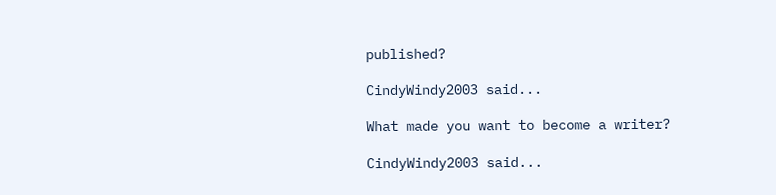published?

CindyWindy2003 said...

What made you want to become a writer?

CindyWindy2003 said...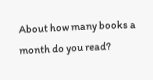About how many books a month do you read?